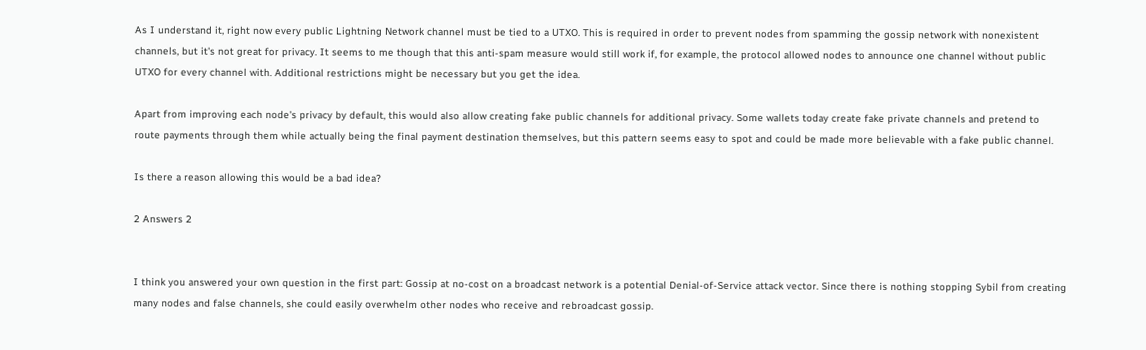As I understand it, right now every public Lightning Network channel must be tied to a UTXO. This is required in order to prevent nodes from spamming the gossip network with nonexistent channels, but it's not great for privacy. It seems to me though that this anti-spam measure would still work if, for example, the protocol allowed nodes to announce one channel without public UTXO for every channel with. Additional restrictions might be necessary but you get the idea.

Apart from improving each node's privacy by default, this would also allow creating fake public channels for additional privacy. Some wallets today create fake private channels and pretend to route payments through them while actually being the final payment destination themselves, but this pattern seems easy to spot and could be made more believable with a fake public channel.

Is there a reason allowing this would be a bad idea?

2 Answers 2


I think you answered your own question in the first part: Gossip at no-cost on a broadcast network is a potential Denial-of-Service attack vector. Since there is nothing stopping Sybil from creating many nodes and false channels, she could easily overwhelm other nodes who receive and rebroadcast gossip.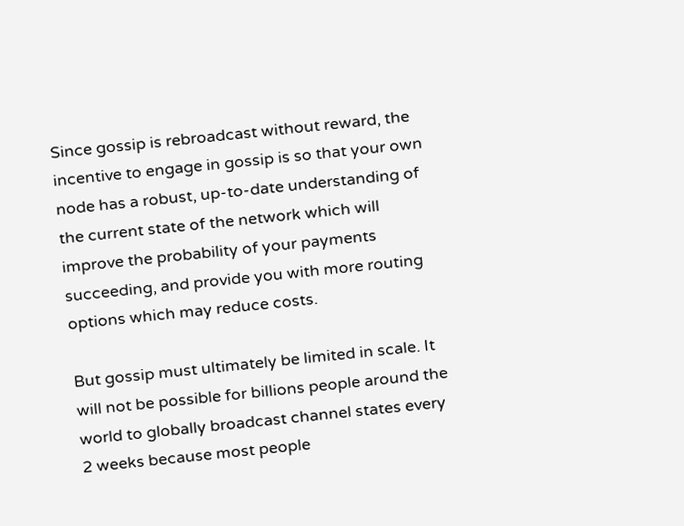Since gossip is rebroadcast without reward, the incentive to engage in gossip is so that your own node has a robust, up-to-date understanding of the current state of the network which will improve the probability of your payments succeeding, and provide you with more routing options which may reduce costs.

But gossip must ultimately be limited in scale. It will not be possible for billions people around the world to globally broadcast channel states every 2 weeks because most people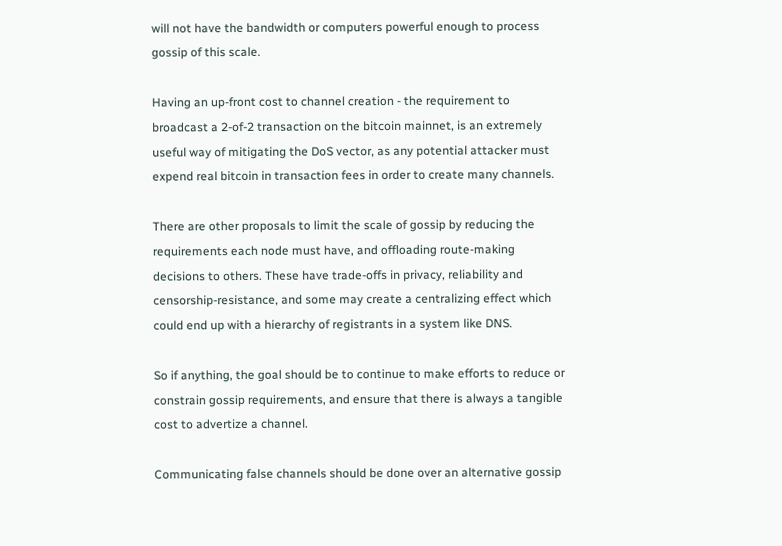will not have the bandwidth or computers powerful enough to process gossip of this scale.

Having an up-front cost to channel creation - the requirement to broadcast a 2-of-2 transaction on the bitcoin mainnet, is an extremely useful way of mitigating the DoS vector, as any potential attacker must expend real bitcoin in transaction fees in order to create many channels.

There are other proposals to limit the scale of gossip by reducing the requirements each node must have, and offloading route-making decisions to others. These have trade-offs in privacy, reliability and censorship-resistance, and some may create a centralizing effect which could end up with a hierarchy of registrants in a system like DNS.

So if anything, the goal should be to continue to make efforts to reduce or constrain gossip requirements, and ensure that there is always a tangible cost to advertize a channel.

Communicating false channels should be done over an alternative gossip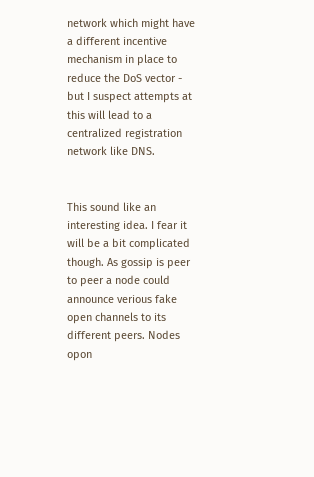network which might have a different incentive mechanism in place to reduce the DoS vector - but I suspect attempts at this will lead to a centralized registration network like DNS.


This sound like an interesting idea. I fear it will be a bit complicated though. As gossip is peer to peer a node could announce verious fake open channels to its different peers. Nodes opon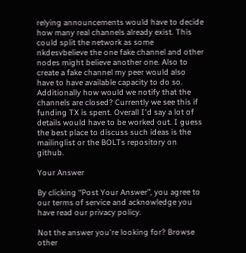relying announcements would have to decide how many real channels already exist. This could split the network as some nkdesvbelieve the one fake channel and other nodes might believe another one. Also to create a fake channel my peer would also have to have available capacity to do so. Additionally how would we notify that the channels are closed? Currently we see this if funding TX is spent. Overall I'd say a lot of details would have to be worked out. I guess the best place to discuss such ideas is the mailinglist or the BOLTs repository on github.

Your Answer

By clicking “Post Your Answer”, you agree to our terms of service and acknowledge you have read our privacy policy.

Not the answer you're looking for? Browse other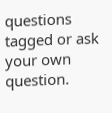questions tagged or ask your own question.